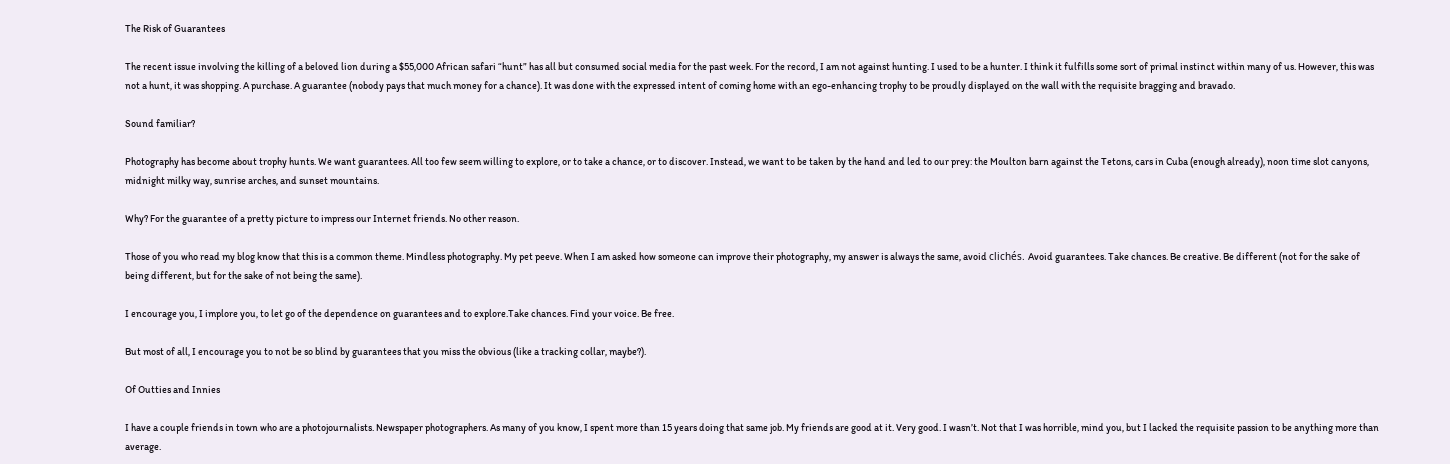The Risk of Guarantees

The recent issue involving the killing of a beloved lion during a $55,000 African safari “hunt” has all but consumed social media for the past week. For the record, I am not against hunting. I used to be a hunter. I think it fulfills some sort of primal instinct within many of us. However, this was not a hunt, it was shopping. A purchase. A guarantee (nobody pays that much money for a chance). It was done with the expressed intent of coming home with an ego-enhancing trophy to be proudly displayed on the wall with the requisite bragging and bravado.

Sound familiar?

Photography has become about trophy hunts. We want guarantees. All too few seem willing to explore, or to take a chance, or to discover. Instead, we want to be taken by the hand and led to our prey: the Moulton barn against the Tetons, cars in Cuba (enough already), noon time slot canyons, midnight milky way, sunrise arches, and sunset mountains.

Why? For the guarantee of a pretty picture to impress our Internet friends. No other reason.

Those of you who read my blog know that this is a common theme. Mindless photography. My pet peeve. When I am asked how someone can improve their photography, my answer is always the same, avoid clichés. Avoid guarantees. Take chances. Be creative. Be different (not for the sake of being different, but for the sake of not being the same).

I encourage you, I implore you, to let go of the dependence on guarantees and to explore.Take chances. Find your voice. Be free.

But most of all, I encourage you to not be so blind by guarantees that you miss the obvious (like a tracking collar, maybe?).

Of Outties and Innies

I have a couple friends in town who are a photojournalists. Newspaper photographers. As many of you know, I spent more than 15 years doing that same job. My friends are good at it. Very good. I wasn’t. Not that I was horrible, mind you, but I lacked the requisite passion to be anything more than average.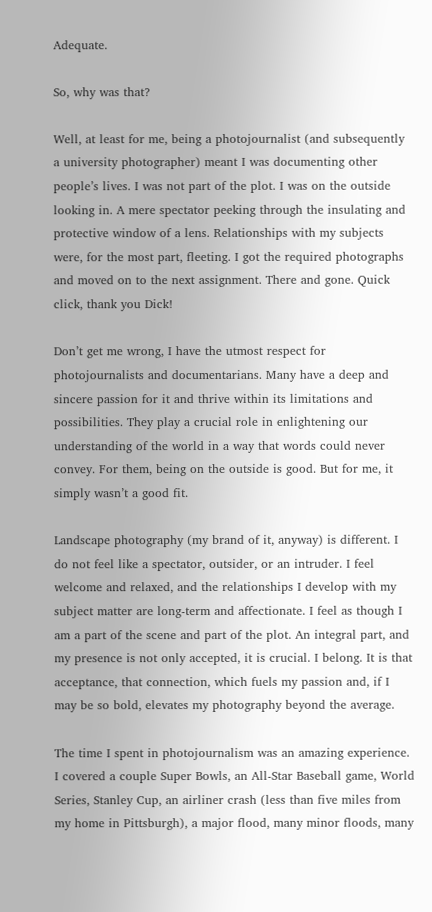Adequate.

So, why was that?

Well, at least for me, being a photojournalist (and subsequently a university photographer) meant I was documenting other people’s lives. I was not part of the plot. I was on the outside looking in. A mere spectator peeking through the insulating and protective window of a lens. Relationships with my subjects were, for the most part, fleeting. I got the required photographs and moved on to the next assignment. There and gone. Quick click, thank you Dick!

Don’t get me wrong, I have the utmost respect for photojournalists and documentarians. Many have a deep and sincere passion for it and thrive within its limitations and possibilities. They play a crucial role in enlightening our understanding of the world in a way that words could never convey. For them, being on the outside is good. But for me, it simply wasn’t a good fit.

Landscape photography (my brand of it, anyway) is different. I do not feel like a spectator, outsider, or an intruder. I feel welcome and relaxed, and the relationships I develop with my subject matter are long-term and affectionate. I feel as though I am a part of the scene and part of the plot. An integral part, and my presence is not only accepted, it is crucial. I belong. It is that acceptance, that connection, which fuels my passion and, if I may be so bold, elevates my photography beyond the average.

The time I spent in photojournalism was an amazing experience. I covered a couple Super Bowls, an All-Star Baseball game, World Series, Stanley Cup, an airliner crash (less than five miles from my home in Pittsburgh), a major flood, many minor floods, many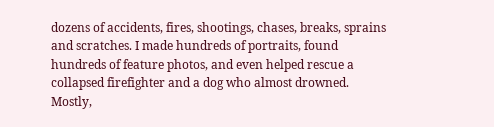dozens of accidents, fires, shootings, chases, breaks, sprains and scratches. I made hundreds of portraits, found hundreds of feature photos, and even helped rescue a collapsed firefighter and a dog who almost drowned. Mostly,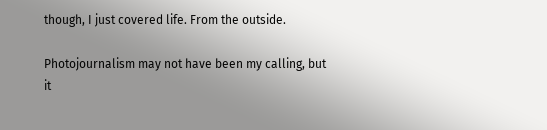though, I just covered life. From the outside.

Photojournalism may not have been my calling, but it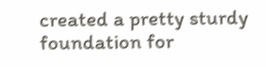created a pretty sturdy foundation for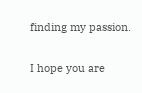finding my passion.

I hope you are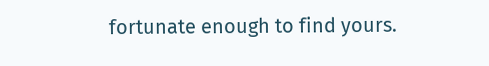fortunate enough to find yours.